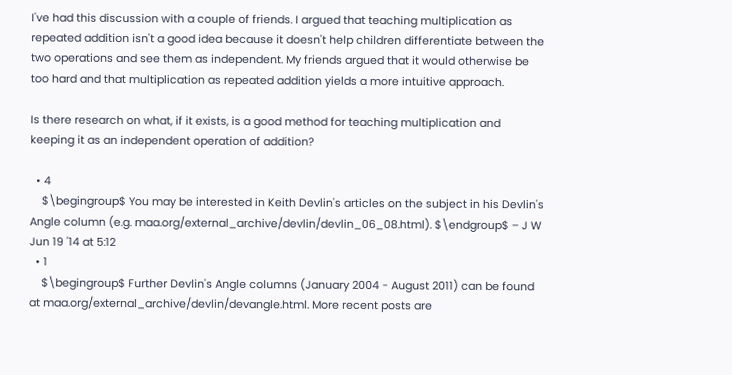I've had this discussion with a couple of friends. I argued that teaching multiplication as repeated addition isn't a good idea because it doesn't help children differentiate between the two operations and see them as independent. My friends argued that it would otherwise be too hard and that multiplication as repeated addition yields a more intuitive approach.

Is there research on what, if it exists, is a good method for teaching multiplication and keeping it as an independent operation of addition?

  • 4
    $\begingroup$ You may be interested in Keith Devlin's articles on the subject in his Devlin's Angle column (e.g. maa.org/external_archive/devlin/devlin_06_08.html). $\endgroup$ – J W Jun 19 '14 at 5:12
  • 1
    $\begingroup$ Further Devlin's Angle columns (January 2004 - August 2011) can be found at maa.org/external_archive/devlin/devangle.html. More recent posts are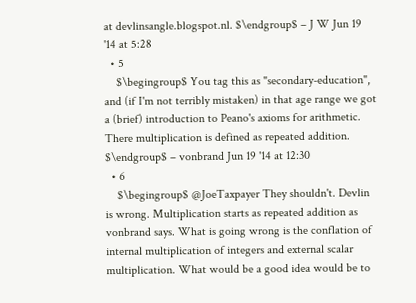at devlinsangle.blogspot.nl. $\endgroup$ – J W Jun 19 '14 at 5:28
  • 5
    $\begingroup$ You tag this as "secondary-education", and (if I'm not terribly mistaken) in that age range we got a (brief) introduction to Peano's axioms for arithmetic. There multiplication is defined as repeated addition. $\endgroup$ – vonbrand Jun 19 '14 at 12:30
  • 6
    $\begingroup$ @JoeTaxpayer They shouldn't. Devlin is wrong. Multiplication starts as repeated addition as vonbrand says. What is going wrong is the conflation of internal multiplication of integers and external scalar multiplication. What would be a good idea would be to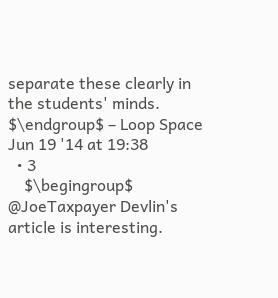separate these clearly in the students' minds. $\endgroup$ – Loop Space Jun 19 '14 at 19:38
  • 3
    $\begingroup$ @JoeTaxpayer Devlin's article is interesting.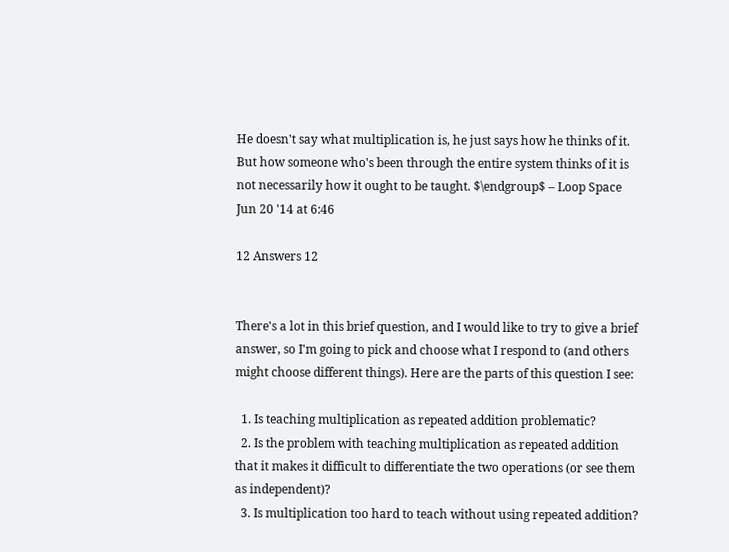He doesn't say what multiplication is, he just says how he thinks of it. But how someone who's been through the entire system thinks of it is not necessarily how it ought to be taught. $\endgroup$ – Loop Space Jun 20 '14 at 6:46

12 Answers 12


There's a lot in this brief question, and I would like to try to give a brief answer, so I'm going to pick and choose what I respond to (and others might choose different things). Here are the parts of this question I see:

  1. Is teaching multiplication as repeated addition problematic?
  2. Is the problem with teaching multiplication as repeated addition that it makes it difficult to differentiate the two operations (or see them as independent)?
  3. Is multiplication too hard to teach without using repeated addition?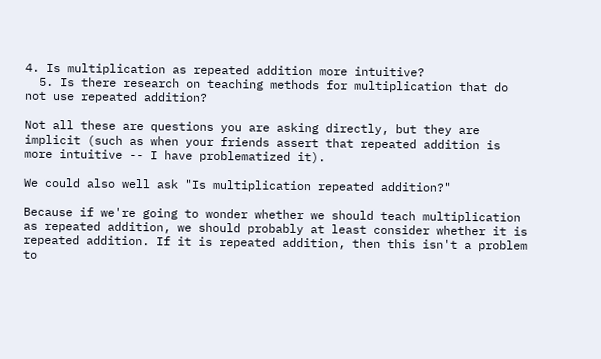4. Is multiplication as repeated addition more intuitive?
  5. Is there research on teaching methods for multiplication that do not use repeated addition?

Not all these are questions you are asking directly, but they are implicit (such as when your friends assert that repeated addition is more intuitive -- I have problematized it).

We could also well ask "Is multiplication repeated addition?"

Because if we're going to wonder whether we should teach multiplication as repeated addition, we should probably at least consider whether it is repeated addition. If it is repeated addition, then this isn't a problem to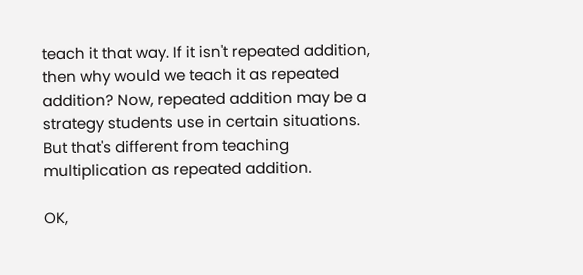teach it that way. If it isn't repeated addition, then why would we teach it as repeated addition? Now, repeated addition may be a strategy students use in certain situations. But that's different from teaching multiplication as repeated addition.

OK,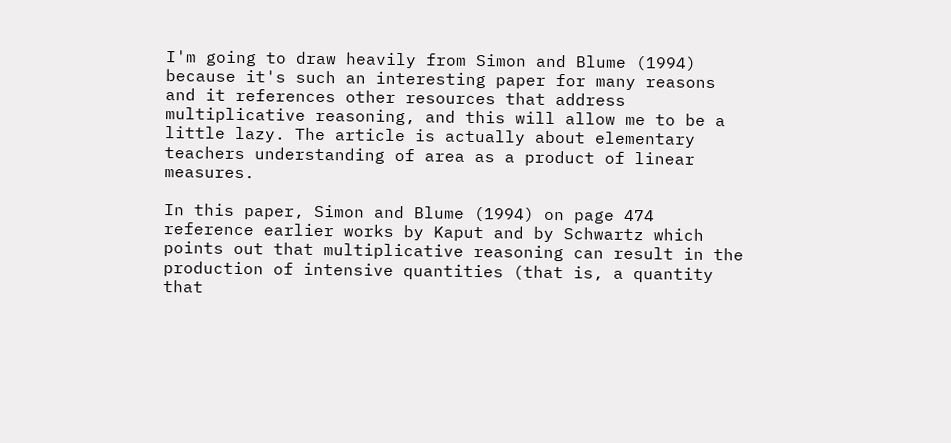I'm going to draw heavily from Simon and Blume (1994) because it's such an interesting paper for many reasons and it references other resources that address multiplicative reasoning, and this will allow me to be a little lazy. The article is actually about elementary teachers understanding of area as a product of linear measures.

In this paper, Simon and Blume (1994) on page 474 reference earlier works by Kaput and by Schwartz which points out that multiplicative reasoning can result in the production of intensive quantities (that is, a quantity that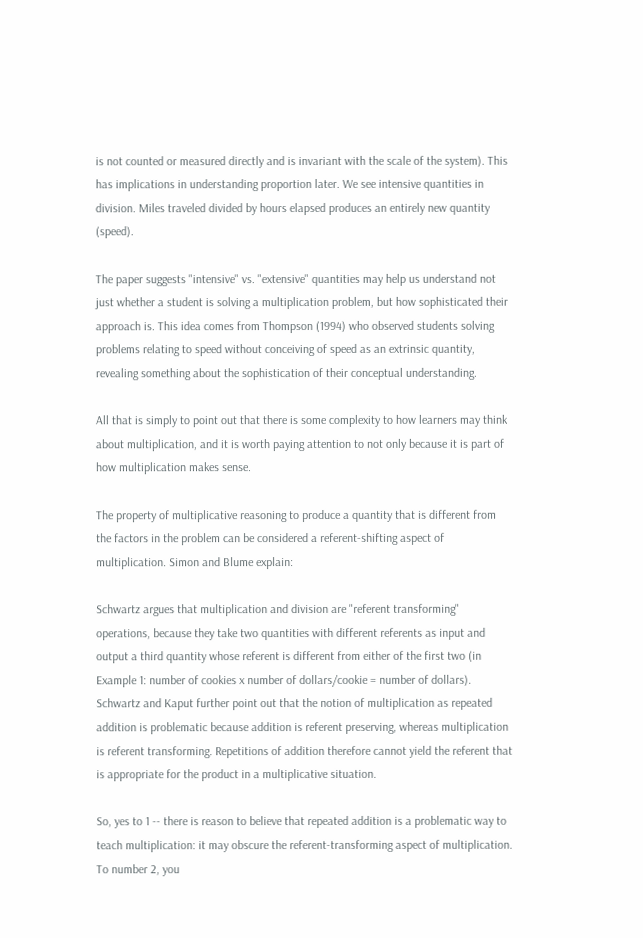is not counted or measured directly and is invariant with the scale of the system). This has implications in understanding proportion later. We see intensive quantities in division. Miles traveled divided by hours elapsed produces an entirely new quantity (speed).

The paper suggests "intensive" vs. "extensive" quantities may help us understand not just whether a student is solving a multiplication problem, but how sophisticated their approach is. This idea comes from Thompson (1994) who observed students solving problems relating to speed without conceiving of speed as an extrinsic quantity, revealing something about the sophistication of their conceptual understanding.

All that is simply to point out that there is some complexity to how learners may think about multiplication, and it is worth paying attention to not only because it is part of how multiplication makes sense.

The property of multiplicative reasoning to produce a quantity that is different from the factors in the problem can be considered a referent-shifting aspect of multiplication. Simon and Blume explain:

Schwartz argues that multiplication and division are "referent transforming" operations, because they take two quantities with different referents as input and output a third quantity whose referent is different from either of the first two (in Example 1: number of cookies x number of dollars/cookie = number of dollars). Schwartz and Kaput further point out that the notion of multiplication as repeated addition is problematic because addition is referent preserving, whereas multiplication is referent transforming. Repetitions of addition therefore cannot yield the referent that is appropriate for the product in a multiplicative situation.

So, yes to 1 -- there is reason to believe that repeated addition is a problematic way to teach multiplication: it may obscure the referent-transforming aspect of multiplication. To number 2, you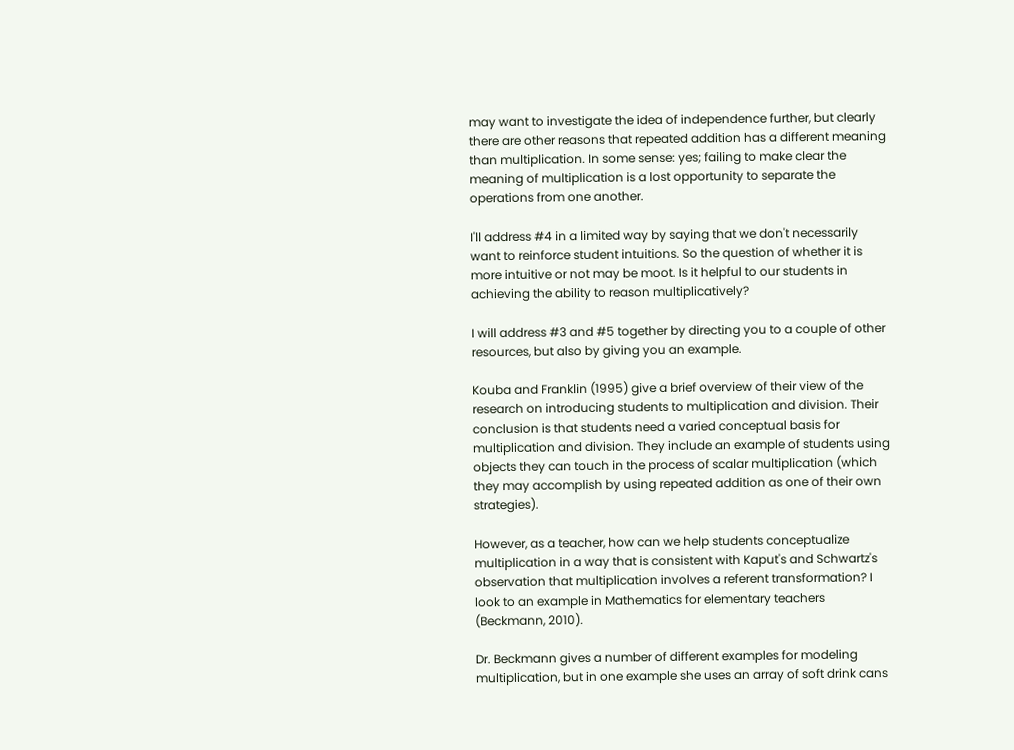may want to investigate the idea of independence further, but clearly there are other reasons that repeated addition has a different meaning than multiplication. In some sense: yes; failing to make clear the meaning of multiplication is a lost opportunity to separate the operations from one another.

I'll address #4 in a limited way by saying that we don't necessarily want to reinforce student intuitions. So the question of whether it is more intuitive or not may be moot. Is it helpful to our students in achieving the ability to reason multiplicatively?

I will address #3 and #5 together by directing you to a couple of other resources, but also by giving you an example.

Kouba and Franklin (1995) give a brief overview of their view of the research on introducing students to multiplication and division. Their conclusion is that students need a varied conceptual basis for multiplication and division. They include an example of students using objects they can touch in the process of scalar multiplication (which they may accomplish by using repeated addition as one of their own strategies).

However, as a teacher, how can we help students conceptualize multiplication in a way that is consistent with Kaput's and Schwartz's observation that multiplication involves a referent transformation? I look to an example in Mathematics for elementary teachers (Beckmann, 2010).

Dr. Beckmann gives a number of different examples for modeling multiplication, but in one example she uses an array of soft drink cans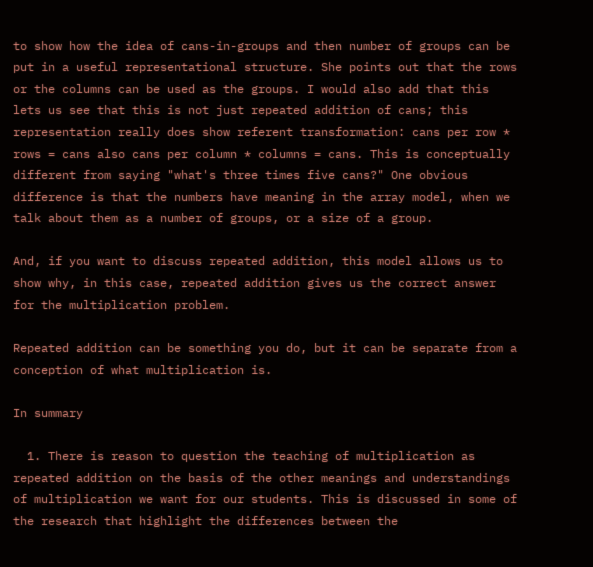to show how the idea of cans-in-groups and then number of groups can be put in a useful representational structure. She points out that the rows or the columns can be used as the groups. I would also add that this lets us see that this is not just repeated addition of cans; this representation really does show referent transformation: cans per row * rows = cans also cans per column * columns = cans. This is conceptually different from saying "what's three times five cans?" One obvious difference is that the numbers have meaning in the array model, when we talk about them as a number of groups, or a size of a group.

And, if you want to discuss repeated addition, this model allows us to show why, in this case, repeated addition gives us the correct answer for the multiplication problem.

Repeated addition can be something you do, but it can be separate from a conception of what multiplication is.

In summary

  1. There is reason to question the teaching of multiplication as repeated addition on the basis of the other meanings and understandings of multiplication we want for our students. This is discussed in some of the research that highlight the differences between the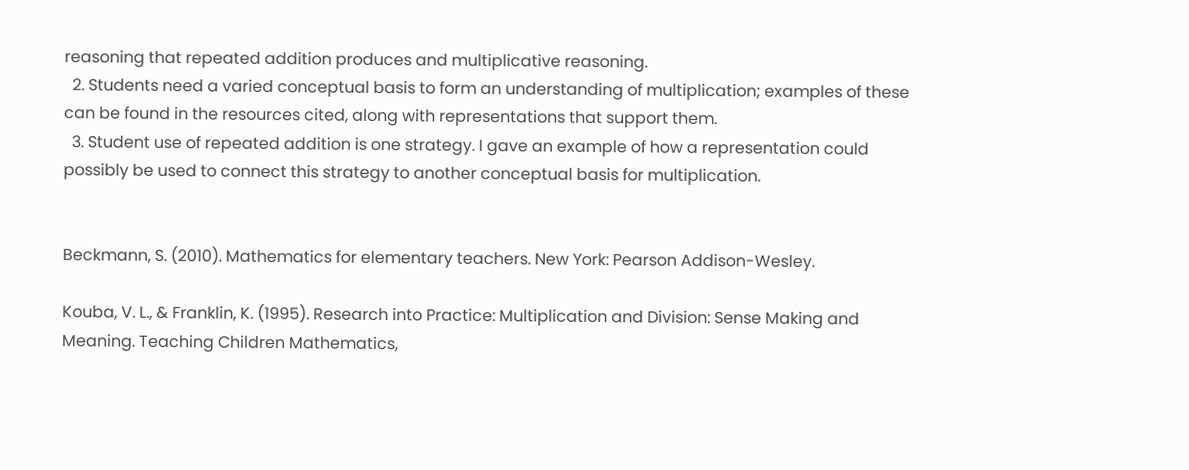reasoning that repeated addition produces and multiplicative reasoning.
  2. Students need a varied conceptual basis to form an understanding of multiplication; examples of these can be found in the resources cited, along with representations that support them.
  3. Student use of repeated addition is one strategy. I gave an example of how a representation could possibly be used to connect this strategy to another conceptual basis for multiplication.


Beckmann, S. (2010). Mathematics for elementary teachers. New York: Pearson Addison-Wesley.

Kouba, V. L., & Franklin, K. (1995). Research into Practice: Multiplication and Division: Sense Making and Meaning. Teaching Children Mathematics,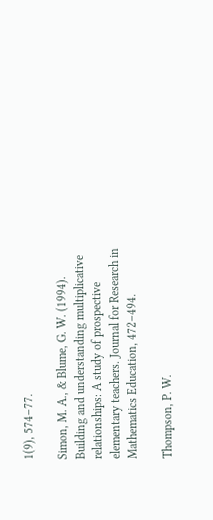1(9), 574–77.

Simon, M. A., & Blume, G. W. (1994). Building and understanding multiplicative relationships: A study of prospective elementary teachers. Journal for Research in Mathematics Education, 472–494.

Thompson, P. W.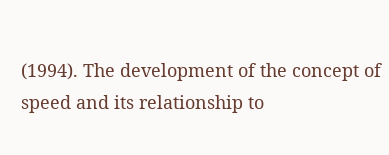(1994). The development of the concept of speed and its relationship to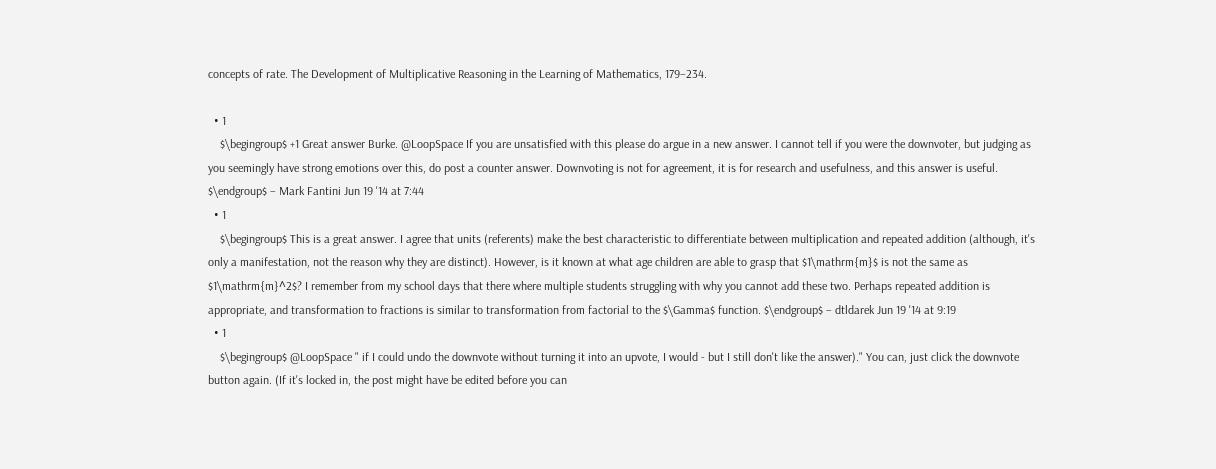concepts of rate. The Development of Multiplicative Reasoning in the Learning of Mathematics, 179–234.

  • 1
    $\begingroup$ +1 Great answer Burke. @LoopSpace If you are unsatisfied with this please do argue in a new answer. I cannot tell if you were the downvoter, but judging as you seemingly have strong emotions over this, do post a counter answer. Downvoting is not for agreement, it is for research and usefulness, and this answer is useful. $\endgroup$ – Mark Fantini Jun 19 '14 at 7:44
  • 1
    $\begingroup$ This is a great answer. I agree that units (referents) make the best characteristic to differentiate between multiplication and repeated addition (although, it's only a manifestation, not the reason why they are distinct). However, is it known at what age children are able to grasp that $1\mathrm{m}$ is not the same as $1\mathrm{m}^2$? I remember from my school days that there where multiple students struggling with why you cannot add these two. Perhaps repeated addition is appropriate, and transformation to fractions is similar to transformation from factorial to the $\Gamma$ function. $\endgroup$ – dtldarek Jun 19 '14 at 9:19
  • 1
    $\begingroup$ @LoopSpace " if I could undo the downvote without turning it into an upvote, I would - but I still don't like the answer)." You can, just click the downvote button again. (If it's locked in, the post might have be edited before you can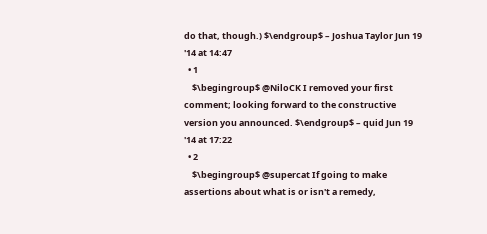do that, though.) $\endgroup$ – Joshua Taylor Jun 19 '14 at 14:47
  • 1
    $\begingroup$ @NiloCK I removed your first comment; looking forward to the constructive version you announced. $\endgroup$ – quid Jun 19 '14 at 17:22
  • 2
    $\begingroup$ @supercat If going to make assertions about what is or isn't a remedy,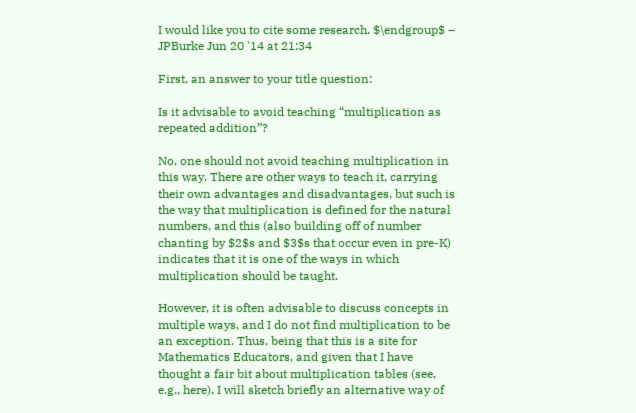I would like you to cite some research. $\endgroup$ – JPBurke Jun 20 '14 at 21:34

First, an answer to your title question:

Is it advisable to avoid teaching “multiplication as repeated addition”?

No, one should not avoid teaching multiplication in this way. There are other ways to teach it, carrying their own advantages and disadvantages, but such is the way that multiplication is defined for the natural numbers, and this (also building off of number chanting by $2$s and $3$s that occur even in pre-K) indicates that it is one of the ways in which multiplication should be taught.

However, it is often advisable to discuss concepts in multiple ways, and I do not find multiplication to be an exception. Thus, being that this is a site for Mathematics Educators, and given that I have thought a fair bit about multiplication tables (see, e.g., here), I will sketch briefly an alternative way of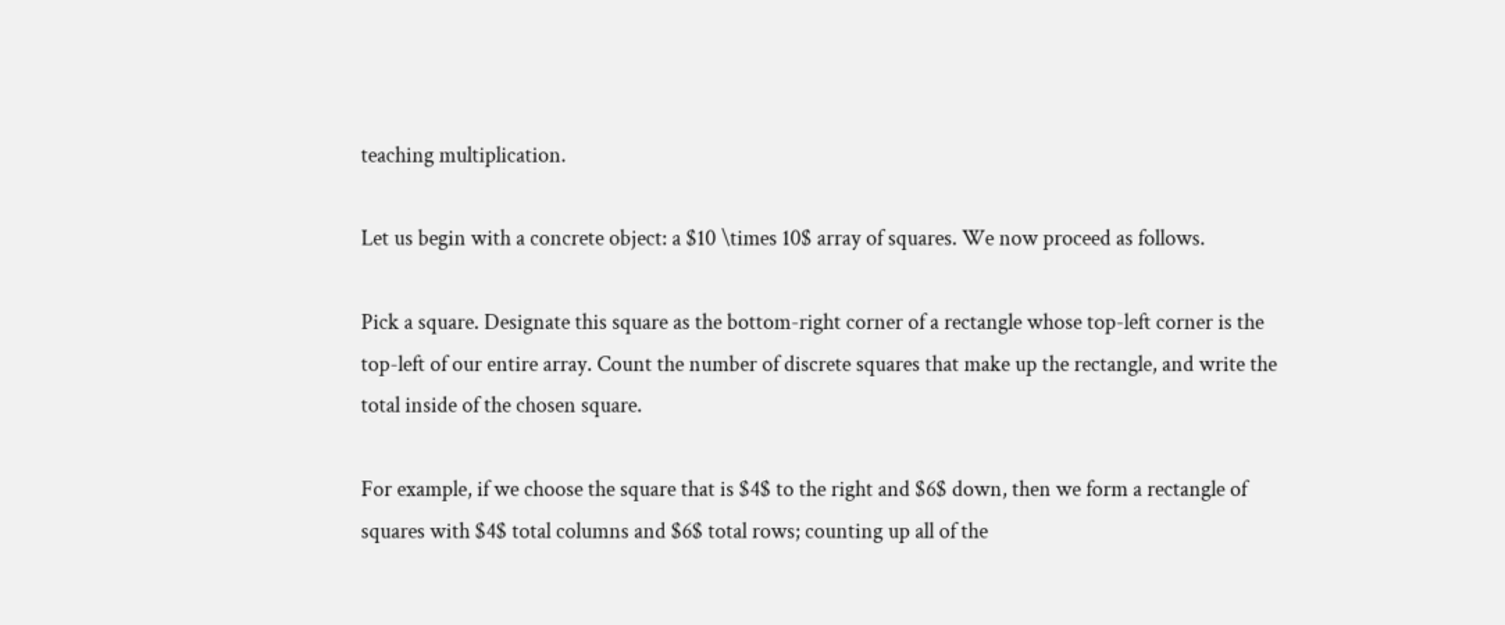teaching multiplication.

Let us begin with a concrete object: a $10 \times 10$ array of squares. We now proceed as follows.

Pick a square. Designate this square as the bottom-right corner of a rectangle whose top-left corner is the top-left of our entire array. Count the number of discrete squares that make up the rectangle, and write the total inside of the chosen square.

For example, if we choose the square that is $4$ to the right and $6$ down, then we form a rectangle of squares with $4$ total columns and $6$ total rows; counting up all of the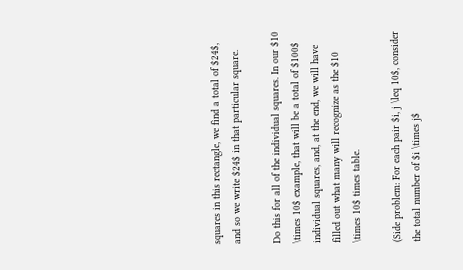squares in this rectangle, we find a total of $24$, and so we write $24$ in that particular square.

Do this for all of the individual squares. In our $10 \times 10$ example, that will be a total of $100$ individual squares, and, at the end, we will have filled out what many will recognize as the $10 \times 10$ times table.

(Side problem: For each pair $i, j \leq 10$, consider the total number of $i \times j$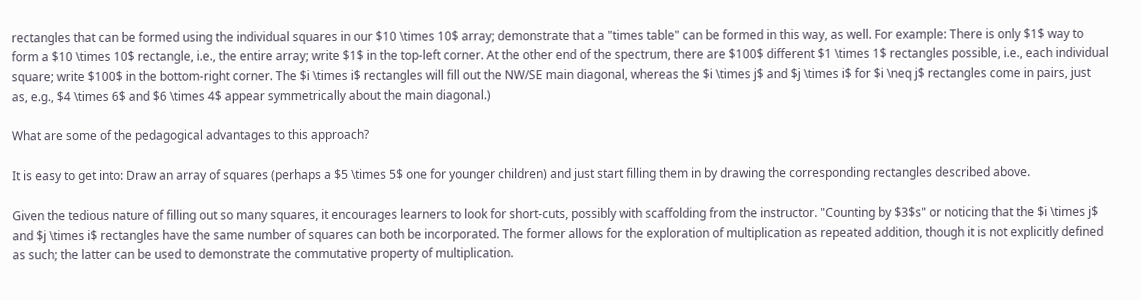rectangles that can be formed using the individual squares in our $10 \times 10$ array; demonstrate that a "times table" can be formed in this way, as well. For example: There is only $1$ way to form a $10 \times 10$ rectangle, i.e., the entire array; write $1$ in the top-left corner. At the other end of the spectrum, there are $100$ different $1 \times 1$ rectangles possible, i.e., each individual square; write $100$ in the bottom-right corner. The $i \times i$ rectangles will fill out the NW/SE main diagonal, whereas the $i \times j$ and $j \times i$ for $i \neq j$ rectangles come in pairs, just as, e.g., $4 \times 6$ and $6 \times 4$ appear symmetrically about the main diagonal.)

What are some of the pedagogical advantages to this approach?

It is easy to get into: Draw an array of squares (perhaps a $5 \times 5$ one for younger children) and just start filling them in by drawing the corresponding rectangles described above.

Given the tedious nature of filling out so many squares, it encourages learners to look for short-cuts, possibly with scaffolding from the instructor. "Counting by $3$s" or noticing that the $i \times j$ and $j \times i$ rectangles have the same number of squares can both be incorporated. The former allows for the exploration of multiplication as repeated addition, though it is not explicitly defined as such; the latter can be used to demonstrate the commutative property of multiplication.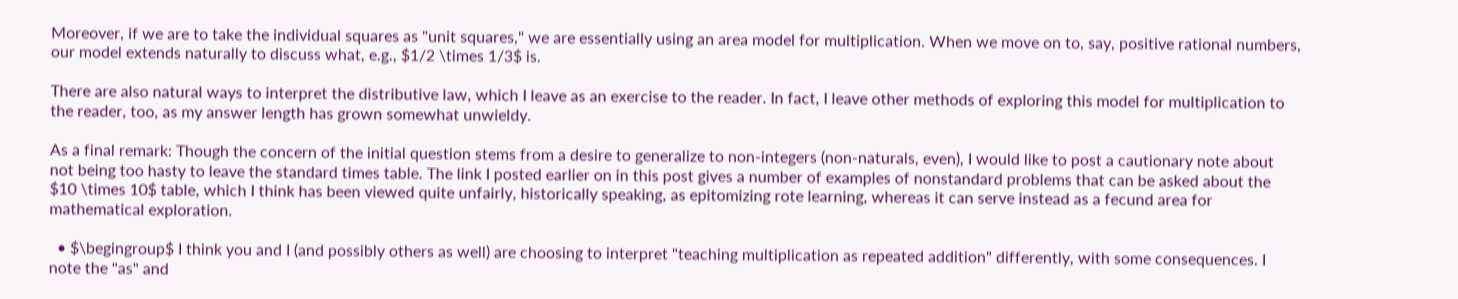Moreover, if we are to take the individual squares as "unit squares," we are essentially using an area model for multiplication. When we move on to, say, positive rational numbers, our model extends naturally to discuss what, e.g., $1/2 \times 1/3$ is.

There are also natural ways to interpret the distributive law, which I leave as an exercise to the reader. In fact, I leave other methods of exploring this model for multiplication to the reader, too, as my answer length has grown somewhat unwieldy.

As a final remark: Though the concern of the initial question stems from a desire to generalize to non-integers (non-naturals, even), I would like to post a cautionary note about not being too hasty to leave the standard times table. The link I posted earlier on in this post gives a number of examples of nonstandard problems that can be asked about the $10 \times 10$ table, which I think has been viewed quite unfairly, historically speaking, as epitomizing rote learning, whereas it can serve instead as a fecund area for mathematical exploration.

  • $\begingroup$ I think you and I (and possibly others as well) are choosing to interpret "teaching multiplication as repeated addition" differently, with some consequences. I note the "as" and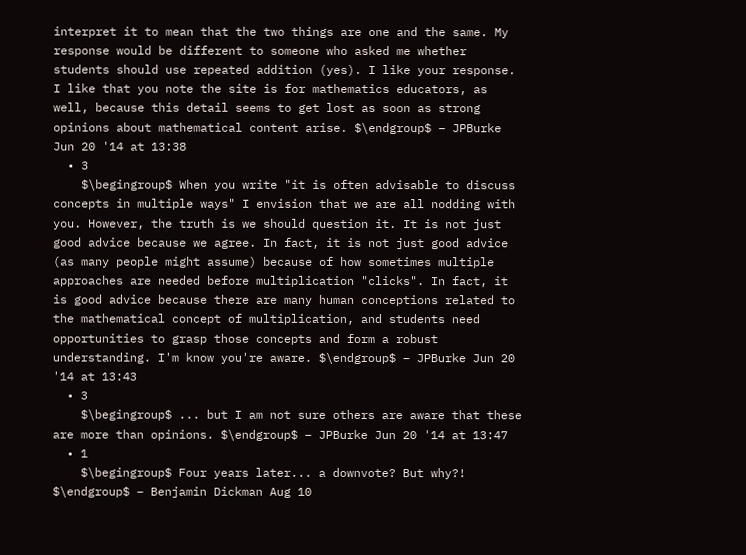interpret it to mean that the two things are one and the same. My response would be different to someone who asked me whether students should use repeated addition (yes). I like your response. I like that you note the site is for mathematics educators, as well, because this detail seems to get lost as soon as strong opinions about mathematical content arise. $\endgroup$ – JPBurke Jun 20 '14 at 13:38
  • 3
    $\begingroup$ When you write "it is often advisable to discuss concepts in multiple ways" I envision that we are all nodding with you. However, the truth is we should question it. It is not just good advice because we agree. In fact, it is not just good advice (as many people might assume) because of how sometimes multiple approaches are needed before multiplication "clicks". In fact, it is good advice because there are many human conceptions related to the mathematical concept of multiplication, and students need opportunities to grasp those concepts and form a robust understanding. I'm know you're aware. $\endgroup$ – JPBurke Jun 20 '14 at 13:43
  • 3
    $\begingroup$ ... but I am not sure others are aware that these are more than opinions. $\endgroup$ – JPBurke Jun 20 '14 at 13:47
  • 1
    $\begingroup$ Four years later... a downvote? But why?! $\endgroup$ – Benjamin Dickman Aug 10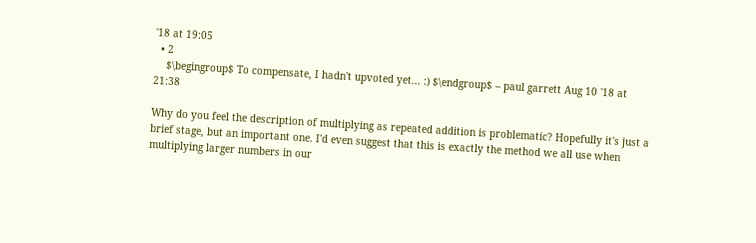'18 at 19:05
  • 2
    $\begingroup$ To compensate, I hadn't upvoted yet... :) $\endgroup$ – paul garrett Aug 10 '18 at 21:38

Why do you feel the description of multiplying as repeated addition is problematic? Hopefully it's just a brief stage, but an important one. I'd even suggest that this is exactly the method we all use when multiplying larger numbers in our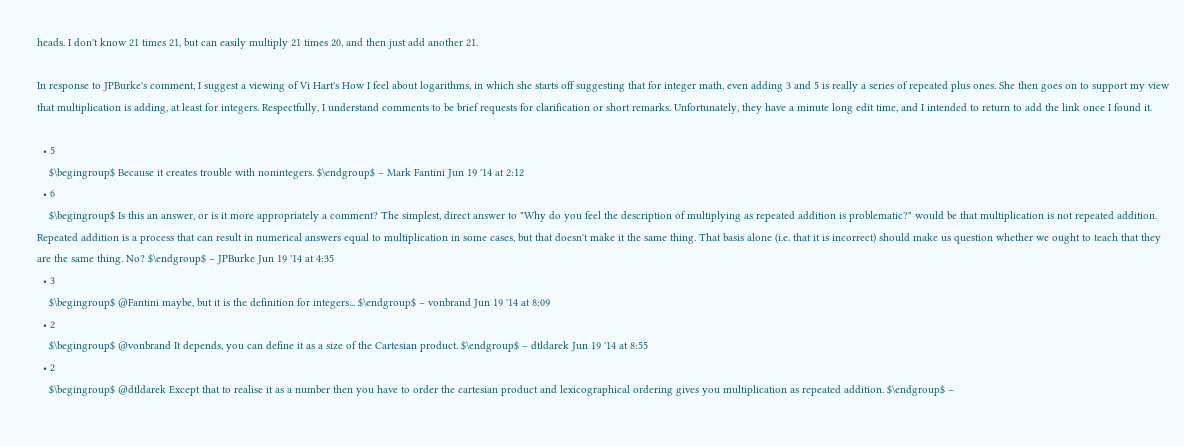heads. I don't know 21 times 21, but can easily multiply 21 times 20, and then just add another 21.

In response to JPBurke's comment, I suggest a viewing of Vi Hart's How I feel about logarithms, in which she starts off suggesting that for integer math, even adding 3 and 5 is really a series of repeated plus ones. She then goes on to support my view that multiplication is adding, at least for integers. Respectfully, I understand comments to be brief requests for clarification or short remarks. Unfortunately, they have a minute long edit time, and I intended to return to add the link once I found it.

  • 5
    $\begingroup$ Because it creates trouble with nonintegers. $\endgroup$ – Mark Fantini Jun 19 '14 at 2:12
  • 6
    $\begingroup$ Is this an answer, or is it more appropriately a comment? The simplest, direct answer to "Why do you feel the description of multiplying as repeated addition is problematic?" would be that multiplication is not repeated addition. Repeated addition is a process that can result in numerical answers equal to multiplication in some cases, but that doesn't make it the same thing. That basis alone (i.e. that it is incorrect) should make us question whether we ought to teach that they are the same thing. No? $\endgroup$ – JPBurke Jun 19 '14 at 4:35
  • 3
    $\begingroup$ @Fantini maybe, but it is the definition for integers... $\endgroup$ – vonbrand Jun 19 '14 at 8:09
  • 2
    $\begingroup$ @vonbrand It depends, you can define it as a size of the Cartesian product. $\endgroup$ – dtldarek Jun 19 '14 at 8:55
  • 2
    $\begingroup$ @dtldarek Except that to realise it as a number then you have to order the cartesian product and lexicographical ordering gives you multiplication as repeated addition. $\endgroup$ –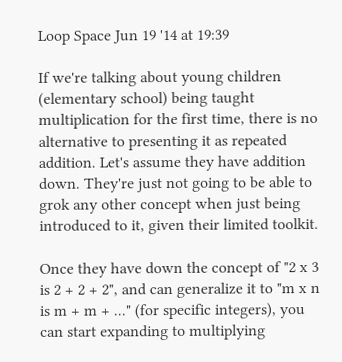Loop Space Jun 19 '14 at 19:39

If we're talking about young children (elementary school) being taught multiplication for the first time, there is no alternative to presenting it as repeated addition. Let's assume they have addition down. They're just not going to be able to grok any other concept when just being introduced to it, given their limited toolkit.

Once they have down the concept of "2 x 3 is 2 + 2 + 2", and can generalize it to "m x n is m + m + ..." (for specific integers), you can start expanding to multiplying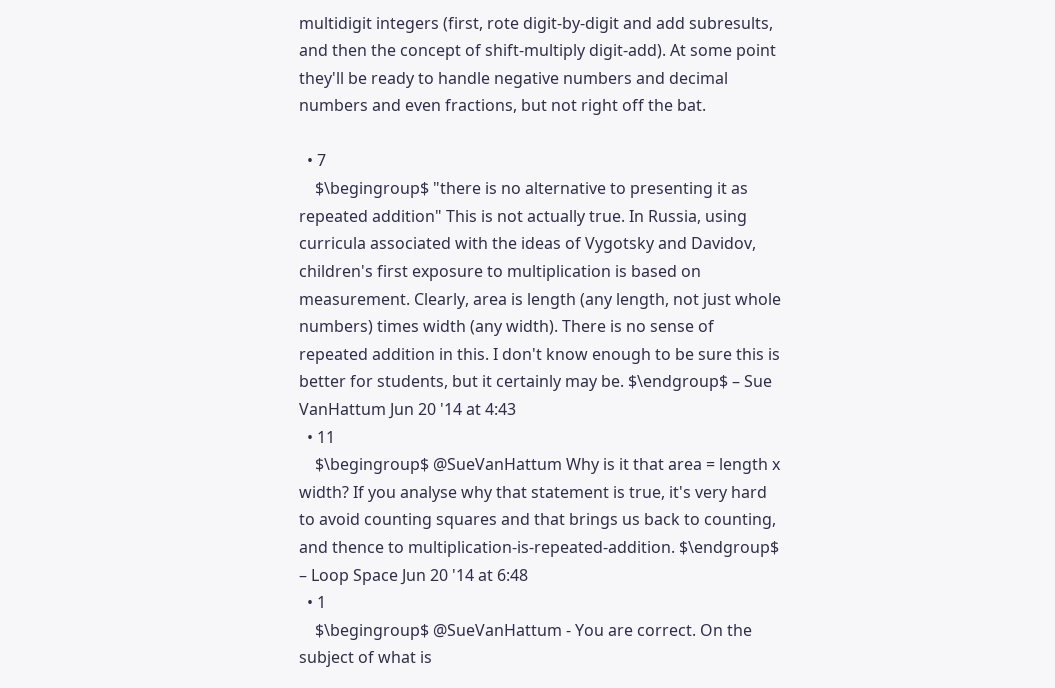multidigit integers (first, rote digit-by-digit and add subresults, and then the concept of shift-multiply digit-add). At some point they'll be ready to handle negative numbers and decimal numbers and even fractions, but not right off the bat.

  • 7
    $\begingroup$ "there is no alternative to presenting it as repeated addition" This is not actually true. In Russia, using curricula associated with the ideas of Vygotsky and Davidov, children's first exposure to multiplication is based on measurement. Clearly, area is length (any length, not just whole numbers) times width (any width). There is no sense of repeated addition in this. I don't know enough to be sure this is better for students, but it certainly may be. $\endgroup$ – Sue VanHattum Jun 20 '14 at 4:43
  • 11
    $\begingroup$ @SueVanHattum Why is it that area = length x width? If you analyse why that statement is true, it's very hard to avoid counting squares and that brings us back to counting, and thence to multiplication-is-repeated-addition. $\endgroup$ – Loop Space Jun 20 '14 at 6:48
  • 1
    $\begingroup$ @SueVanHattum - You are correct. On the subject of what is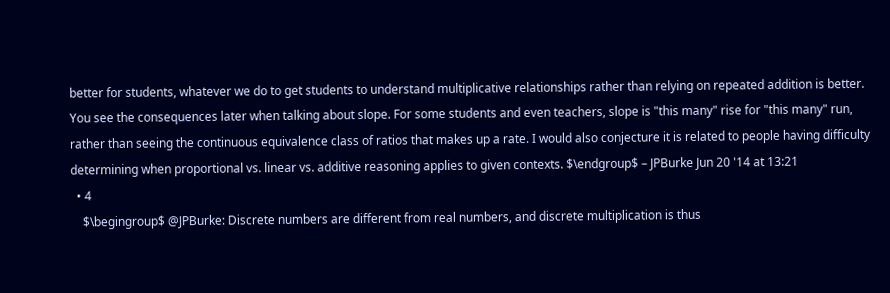better for students, whatever we do to get students to understand multiplicative relationships rather than relying on repeated addition is better. You see the consequences later when talking about slope. For some students and even teachers, slope is "this many" rise for "this many" run, rather than seeing the continuous equivalence class of ratios that makes up a rate. I would also conjecture it is related to people having difficulty determining when proportional vs. linear vs. additive reasoning applies to given contexts. $\endgroup$ – JPBurke Jun 20 '14 at 13:21
  • 4
    $\begingroup$ @JPBurke: Discrete numbers are different from real numbers, and discrete multiplication is thus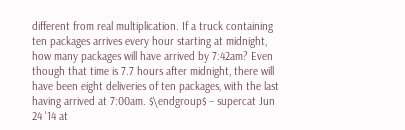different from real multiplication. If a truck containing ten packages arrives every hour starting at midnight, how many packages will have arrived by 7:42am? Even though that time is 7.7 hours after midnight, there will have been eight deliveries of ten packages, with the last having arrived at 7:00am. $\endgroup$ – supercat Jun 24 '14 at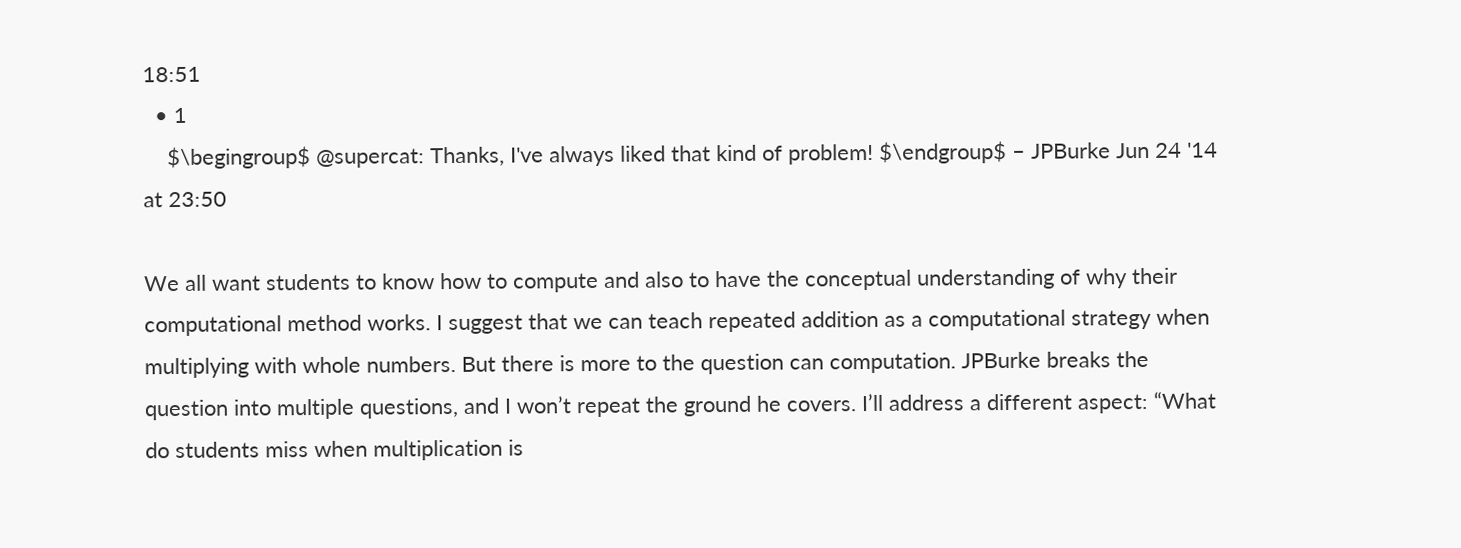18:51
  • 1
    $\begingroup$ @supercat: Thanks, I've always liked that kind of problem! $\endgroup$ – JPBurke Jun 24 '14 at 23:50

We all want students to know how to compute and also to have the conceptual understanding of why their computational method works. I suggest that we can teach repeated addition as a computational strategy when multiplying with whole numbers. But there is more to the question can computation. JPBurke breaks the question into multiple questions, and I won’t repeat the ground he covers. I’ll address a different aspect: “What do students miss when multiplication is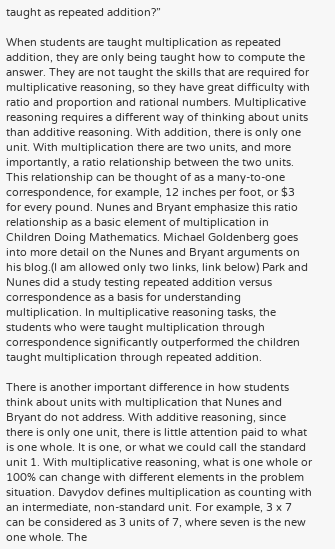taught as repeated addition?”

When students are taught multiplication as repeated addition, they are only being taught how to compute the answer. They are not taught the skills that are required for multiplicative reasoning, so they have great difficulty with ratio and proportion and rational numbers. Multiplicative reasoning requires a different way of thinking about units than additive reasoning. With addition, there is only one unit. With multiplication there are two units, and more importantly, a ratio relationship between the two units. This relationship can be thought of as a many-to-one correspondence, for example, 12 inches per foot, or $3 for every pound. Nunes and Bryant emphasize this ratio relationship as a basic element of multiplication in Children Doing Mathematics. Michael Goldenberg goes into more detail on the Nunes and Bryant arguments on his blog.(I am allowed only two links, link below) Park and Nunes did a study testing repeated addition versus correspondence as a basis for understanding multiplication. In multiplicative reasoning tasks, the students who were taught multiplication through correspondence significantly outperformed the children taught multiplication through repeated addition.

There is another important difference in how students think about units with multiplication that Nunes and Bryant do not address. With additive reasoning, since there is only one unit, there is little attention paid to what is one whole. It is one, or what we could call the standard unit 1. With multiplicative reasoning, what is one whole or 100% can change with different elements in the problem situation. Davydov defines multiplication as counting with an intermediate, non-standard unit. For example, 3 x 7 can be considered as 3 units of 7, where seven is the new one whole. The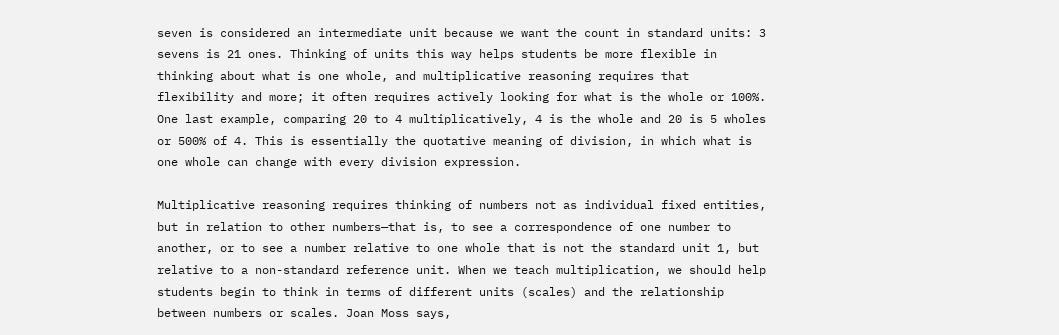seven is considered an intermediate unit because we want the count in standard units: 3 sevens is 21 ones. Thinking of units this way helps students be more flexible in thinking about what is one whole, and multiplicative reasoning requires that flexibility and more; it often requires actively looking for what is the whole or 100%. One last example, comparing 20 to 4 multiplicatively, 4 is the whole and 20 is 5 wholes or 500% of 4. This is essentially the quotative meaning of division, in which what is one whole can change with every division expression.

Multiplicative reasoning requires thinking of numbers not as individual fixed entities, but in relation to other numbers—that is, to see a correspondence of one number to another, or to see a number relative to one whole that is not the standard unit 1, but relative to a non-standard reference unit. When we teach multiplication, we should help students begin to think in terms of different units (scales) and the relationship between numbers or scales. Joan Moss says,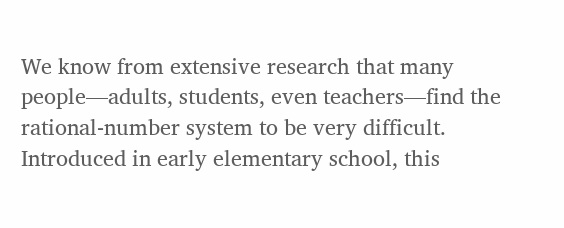We know from extensive research that many people—adults, students, even teachers—find the rational-number system to be very difficult. Introduced in early elementary school, this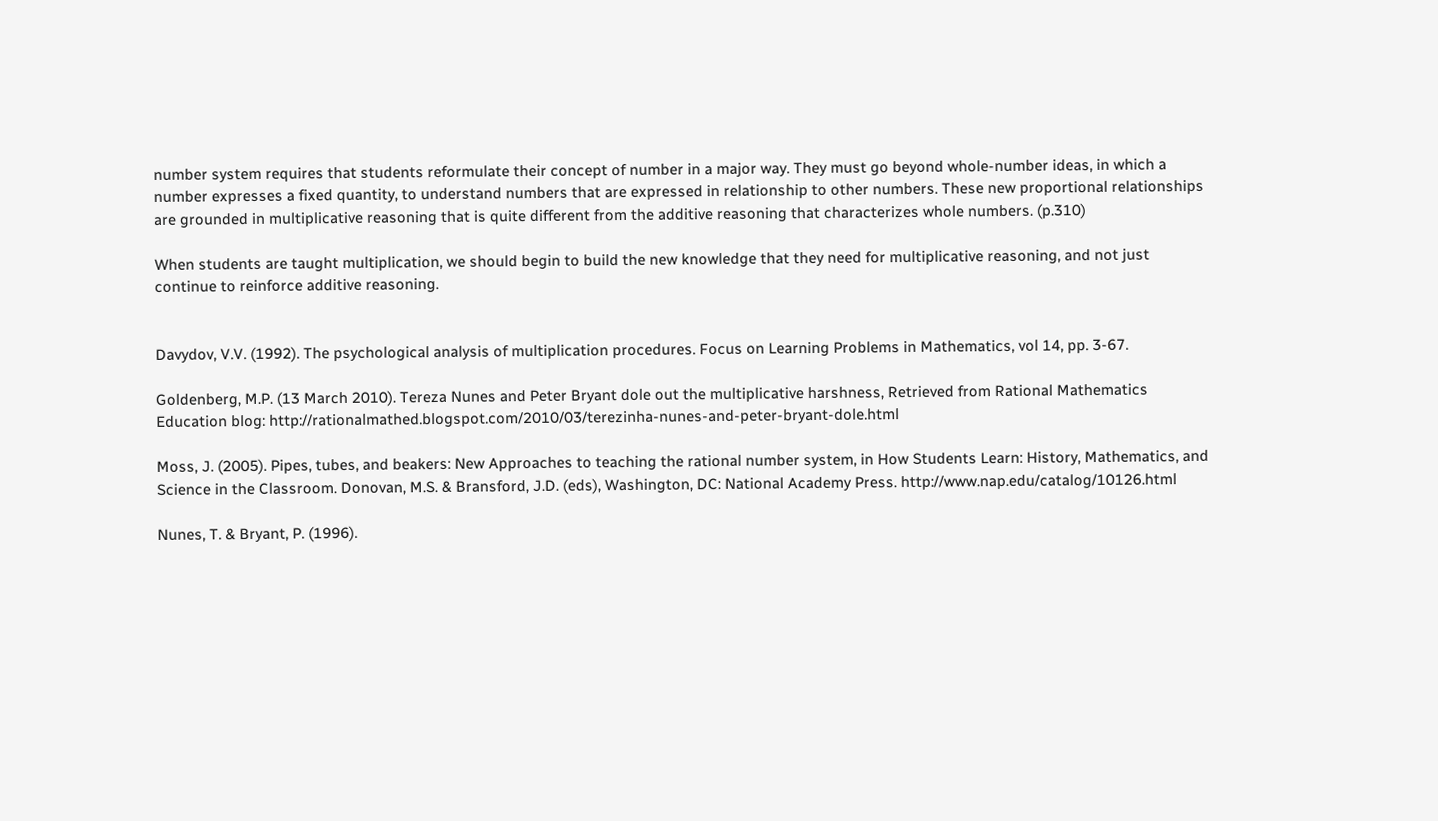number system requires that students reformulate their concept of number in a major way. They must go beyond whole-number ideas, in which a number expresses a fixed quantity, to understand numbers that are expressed in relationship to other numbers. These new proportional relationships are grounded in multiplicative reasoning that is quite different from the additive reasoning that characterizes whole numbers. (p.310)

When students are taught multiplication, we should begin to build the new knowledge that they need for multiplicative reasoning, and not just continue to reinforce additive reasoning.


Davydov, V.V. (1992). The psychological analysis of multiplication procedures. Focus on Learning Problems in Mathematics, vol 14, pp. 3-67.

Goldenberg, M.P. (13 March 2010). Tereza Nunes and Peter Bryant dole out the multiplicative harshness, Retrieved from Rational Mathematics Education blog: http://rationalmathed.blogspot.com/2010/03/terezinha-nunes-and-peter-bryant-dole.html

Moss, J. (2005). Pipes, tubes, and beakers: New Approaches to teaching the rational number system, in How Students Learn: History, Mathematics, and Science in the Classroom. Donovan, M.S. & Bransford, J.D. (eds), Washington, DC: National Academy Press. http://www.nap.edu/catalog/10126.html

Nunes, T. & Bryant, P. (1996).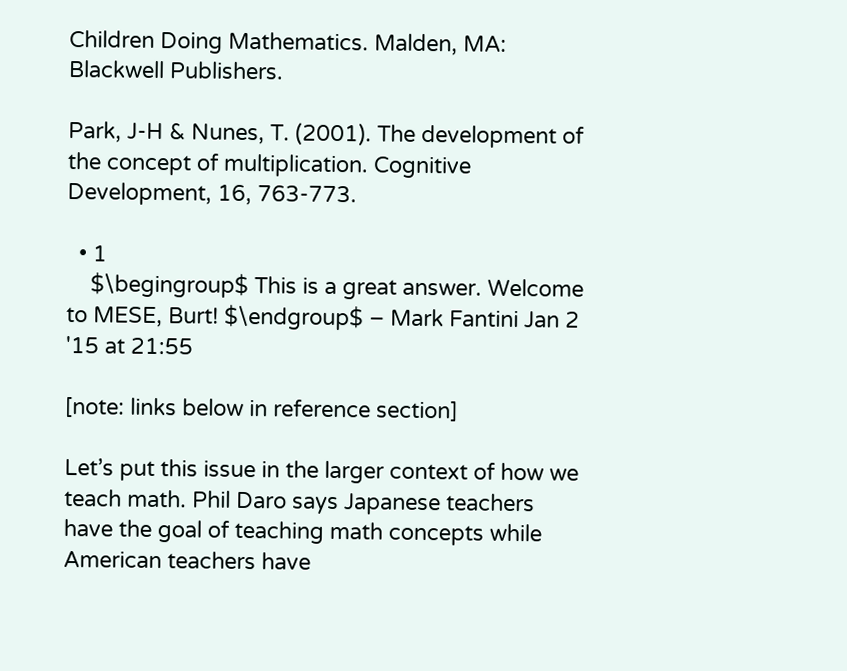Children Doing Mathematics. Malden, MA: Blackwell Publishers.

Park, J-H & Nunes, T. (2001). The development of the concept of multiplication. Cognitive Development, 16, 763-773.

  • 1
    $\begingroup$ This is a great answer. Welcome to MESE, Burt! $\endgroup$ – Mark Fantini Jan 2 '15 at 21:55

[note: links below in reference section]

Let’s put this issue in the larger context of how we teach math. Phil Daro says Japanese teachers have the goal of teaching math concepts while American teachers have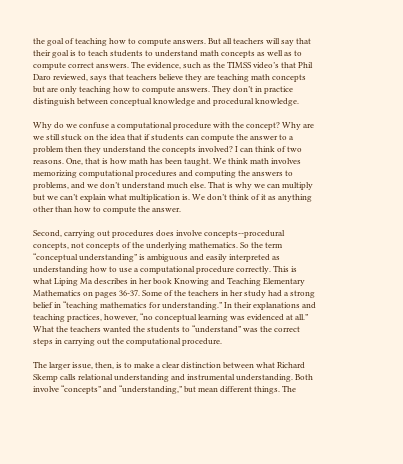the goal of teaching how to compute answers. But all teachers will say that their goal is to teach students to understand math concepts as well as to compute correct answers. The evidence, such as the TIMSS video’s that Phil Daro reviewed, says that teachers believe they are teaching math concepts but are only teaching how to compute answers. They don’t in practice distinguish between conceptual knowledge and procedural knowledge.

Why do we confuse a computational procedure with the concept? Why are we still stuck on the idea that if students can compute the answer to a problem then they understand the concepts involved? I can think of two reasons. One, that is how math has been taught. We think math involves memorizing computational procedures and computing the answers to problems, and we don’t understand much else. That is why we can multiply but we can’t explain what multiplication is. We don’t think of it as anything other than how to compute the answer.

Second, carrying out procedures does involve concepts--procedural concepts, not concepts of the underlying mathematics. So the term “conceptual understanding” is ambiguous and easily interpreted as understanding how to use a computational procedure correctly. This is what Liping Ma describes in her book Knowing and Teaching Elementary Mathematics on pages 36-37. Some of the teachers in her study had a strong belief in “teaching mathematics for understanding.” In their explanations and teaching practices, however, “no conceptual learning was evidenced at all.” What the teachers wanted the students to “understand” was the correct steps in carrying out the computational procedure.

The larger issue, then, is to make a clear distinction between what Richard Skemp calls relational understanding and instrumental understanding. Both involve “concepts” and “understanding,” but mean different things. The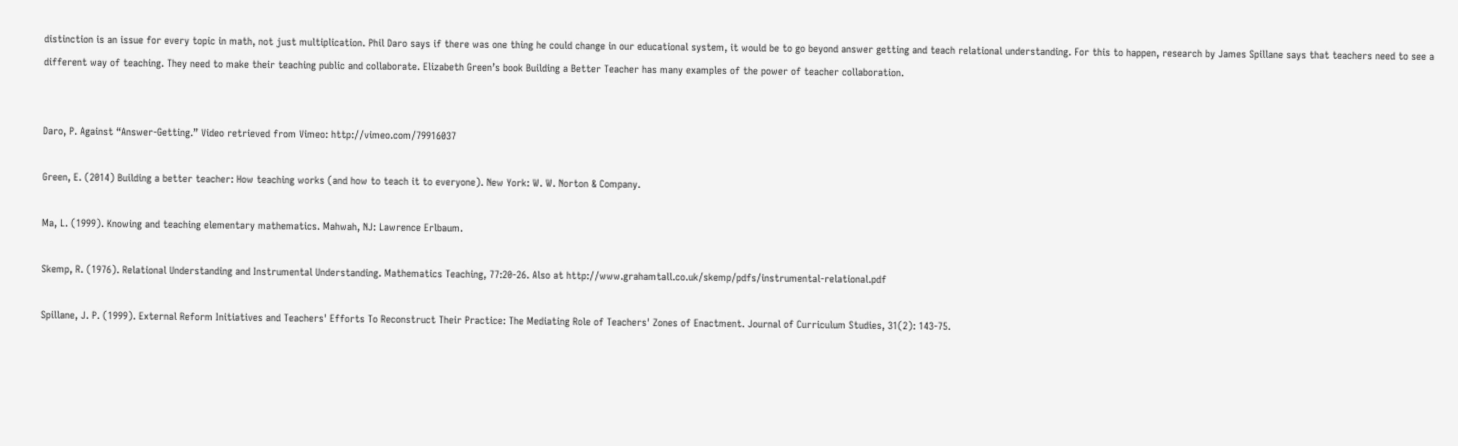distinction is an issue for every topic in math, not just multiplication. Phil Daro says if there was one thing he could change in our educational system, it would be to go beyond answer getting and teach relational understanding. For this to happen, research by James Spillane says that teachers need to see a different way of teaching. They need to make their teaching public and collaborate. Elizabeth Green’s book Building a Better Teacher has many examples of the power of teacher collaboration.


Daro, P. Against “Answer-Getting.” Video retrieved from Vimeo: http://vimeo.com/79916037

Green, E. (2014) Building a better teacher: How teaching works (and how to teach it to everyone). New York: W. W. Norton & Company.

Ma, L. (1999). Knowing and teaching elementary mathematics. Mahwah, NJ: Lawrence Erlbaum.

Skemp, R. (1976). Relational Understanding and Instrumental Understanding. Mathematics Teaching, 77:20-26. Also at http://www.grahamtall.co.uk/skemp/pdfs/instrumental-relational.pdf

Spillane, J. P. (1999). External Reform Initiatives and Teachers' Efforts To Reconstruct Their Practice: The Mediating Role of Teachers' Zones of Enactment. Journal of Curriculum Studies, 31(2): 143-75.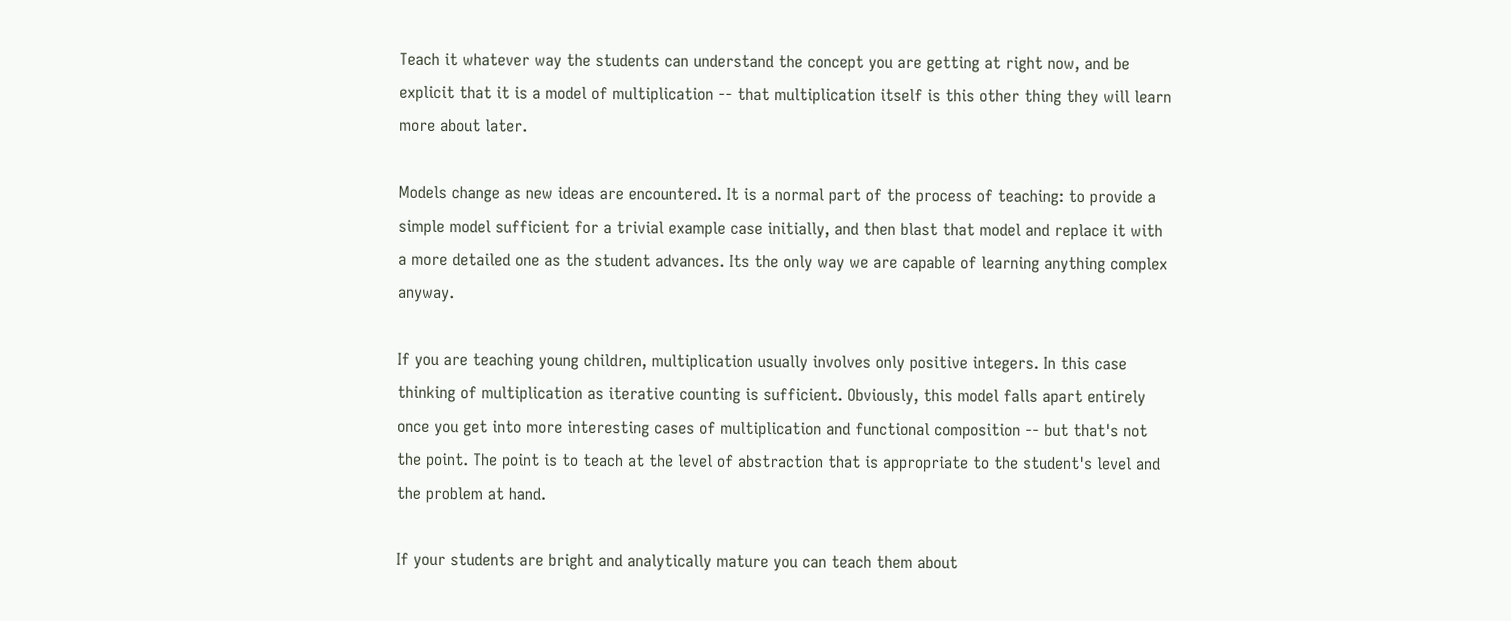Teach it whatever way the students can understand the concept you are getting at right now, and be explicit that it is a model of multiplication -- that multiplication itself is this other thing they will learn more about later.

Models change as new ideas are encountered. It is a normal part of the process of teaching: to provide a simple model sufficient for a trivial example case initially, and then blast that model and replace it with a more detailed one as the student advances. Its the only way we are capable of learning anything complex anyway.

If you are teaching young children, multiplication usually involves only positive integers. In this case thinking of multiplication as iterative counting is sufficient. Obviously, this model falls apart entirely once you get into more interesting cases of multiplication and functional composition -- but that's not the point. The point is to teach at the level of abstraction that is appropriate to the student's level and the problem at hand.

If your students are bright and analytically mature you can teach them about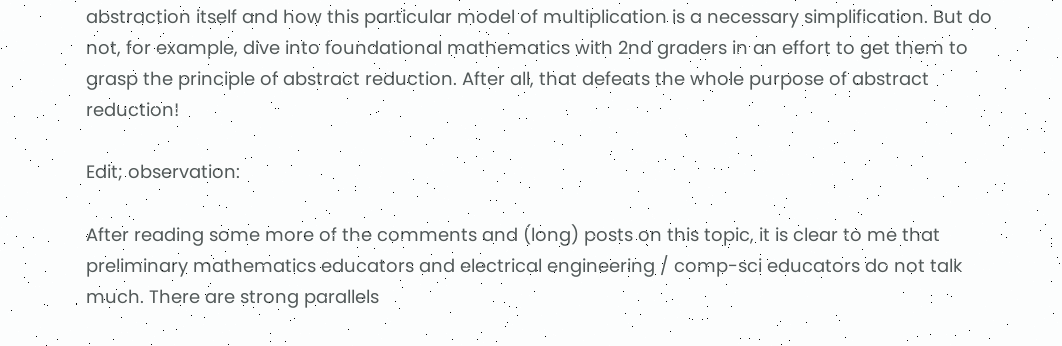abstraction itself and how this particular model of multiplication is a necessary simplification. But do not, for example, dive into foundational mathematics with 2nd graders in an effort to get them to grasp the principle of abstract reduction. After all, that defeats the whole purpose of abstract reduction!

Edit; observation:

After reading some more of the comments and (long) posts on this topic, it is clear to me that preliminary mathematics educators and electrical engineering / comp-sci educators do not talk much. There are strong parallels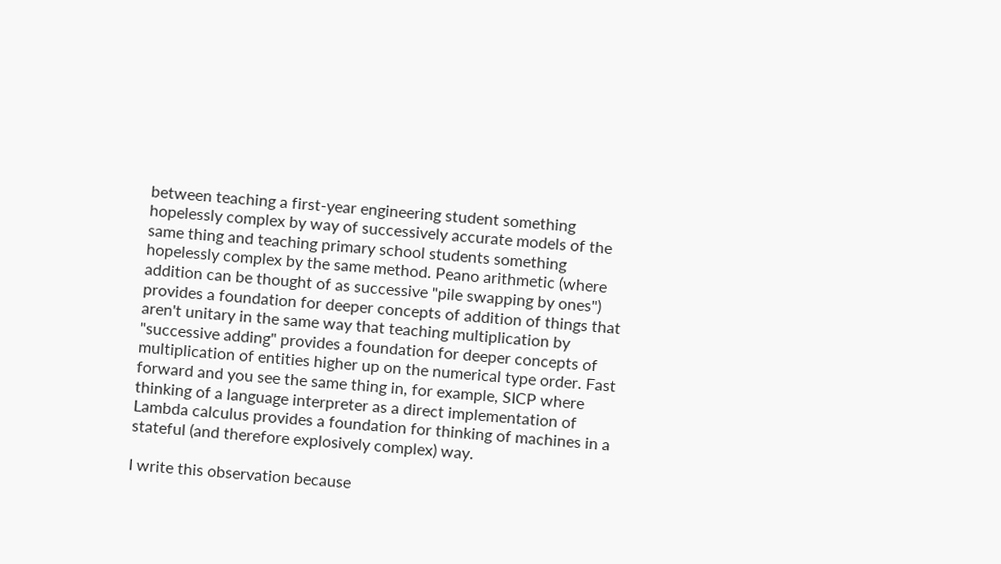between teaching a first-year engineering student something hopelessly complex by way of successively accurate models of the same thing and teaching primary school students something hopelessly complex by the same method. Peano arithmetic (where addition can be thought of as successive "pile swapping by ones") provides a foundation for deeper concepts of addition of things that aren't unitary in the same way that teaching multiplication by "successive adding" provides a foundation for deeper concepts of multiplication of entities higher up on the numerical type order. Fast forward and you see the same thing in, for example, SICP where thinking of a language interpreter as a direct implementation of Lambda calculus provides a foundation for thinking of machines in a stateful (and therefore explosively complex) way.

I write this observation because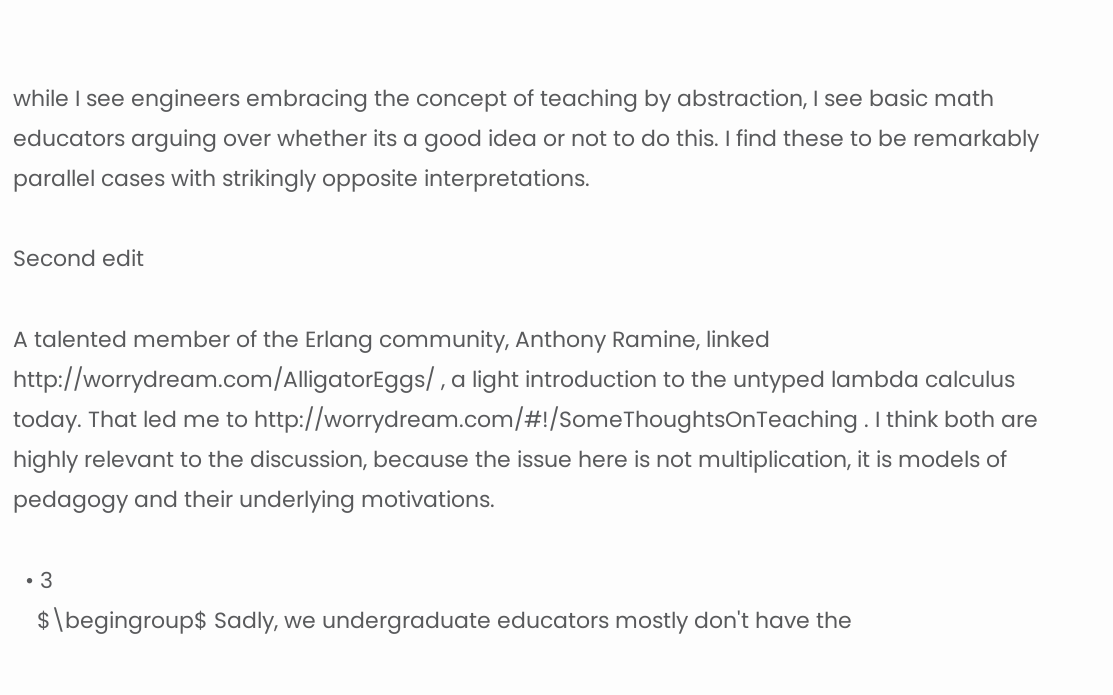while I see engineers embracing the concept of teaching by abstraction, I see basic math educators arguing over whether its a good idea or not to do this. I find these to be remarkably parallel cases with strikingly opposite interpretations.

Second edit

A talented member of the Erlang community, Anthony Ramine, linked http://worrydream.com/AlligatorEggs/ , a light introduction to the untyped lambda calculus today. That led me to http://worrydream.com/#!/SomeThoughtsOnTeaching . I think both are highly relevant to the discussion, because the issue here is not multiplication, it is models of pedagogy and their underlying motivations.

  • 3
    $\begingroup$ Sadly, we undergraduate educators mostly don't have the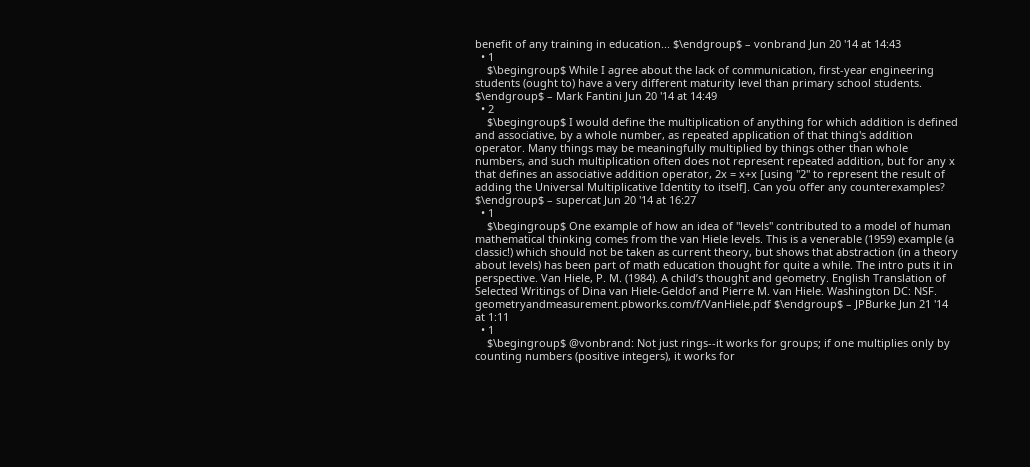benefit of any training in education... $\endgroup$ – vonbrand Jun 20 '14 at 14:43
  • 1
    $\begingroup$ While I agree about the lack of communication, first-year engineering students (ought to) have a very different maturity level than primary school students. $\endgroup$ – Mark Fantini Jun 20 '14 at 14:49
  • 2
    $\begingroup$ I would define the multiplication of anything for which addition is defined and associative, by a whole number, as repeated application of that thing's addition operator. Many things may be meaningfully multiplied by things other than whole numbers, and such multiplication often does not represent repeated addition, but for any x that defines an associative addition operator, 2x = x+x [using "2" to represent the result of adding the Universal Multiplicative Identity to itself]. Can you offer any counterexamples? $\endgroup$ – supercat Jun 20 '14 at 16:27
  • 1
    $\begingroup$ One example of how an idea of "levels" contributed to a model of human mathematical thinking comes from the van Hiele levels. This is a venerable (1959) example (a classic!) which should not be taken as current theory, but shows that abstraction (in a theory about levels) has been part of math education thought for quite a while. The intro puts it in perspective. Van Hiele, P. M. (1984). A child’s thought and geometry. English Translation of Selected Writings of Dina van Hiele-Geldof and Pierre M. van Hiele. Washington DC: NSF. geometryandmeasurement.pbworks.com/f/VanHiele.pdf $\endgroup$ – JPBurke Jun 21 '14 at 1:11
  • 1
    $\begingroup$ @vonbrand: Not just rings--it works for groups; if one multiplies only by counting numbers (positive integers), it works for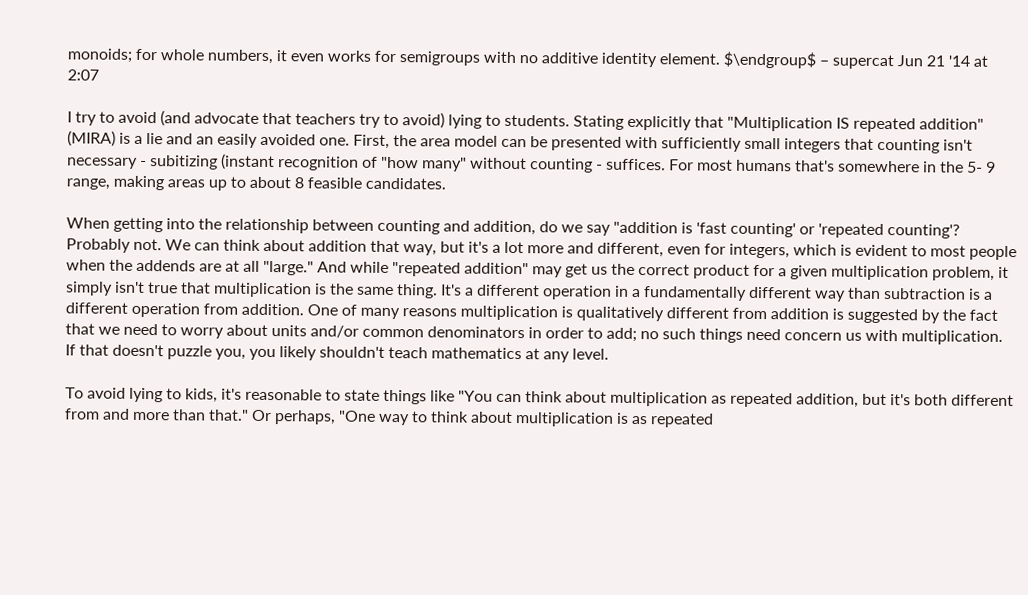monoids; for whole numbers, it even works for semigroups with no additive identity element. $\endgroup$ – supercat Jun 21 '14 at 2:07

I try to avoid (and advocate that teachers try to avoid) lying to students. Stating explicitly that "Multiplication IS repeated addition" (MIRA) is a lie and an easily avoided one. First, the area model can be presented with sufficiently small integers that counting isn't necessary - subitizing (instant recognition of "how many" without counting - suffices. For most humans that's somewhere in the 5- 9 range, making areas up to about 8 feasible candidates.

When getting into the relationship between counting and addition, do we say "addition is 'fast counting' or 'repeated counting'? Probably not. We can think about addition that way, but it's a lot more and different, even for integers, which is evident to most people when the addends are at all "large." And while "repeated addition" may get us the correct product for a given multiplication problem, it simply isn't true that multiplication is the same thing. It's a different operation in a fundamentally different way than subtraction is a different operation from addition. One of many reasons multiplication is qualitatively different from addition is suggested by the fact that we need to worry about units and/or common denominators in order to add; no such things need concern us with multiplication. If that doesn't puzzle you, you likely shouldn't teach mathematics at any level.

To avoid lying to kids, it's reasonable to state things like "You can think about multiplication as repeated addition, but it's both different from and more than that." Or perhaps, "One way to think about multiplication is as repeated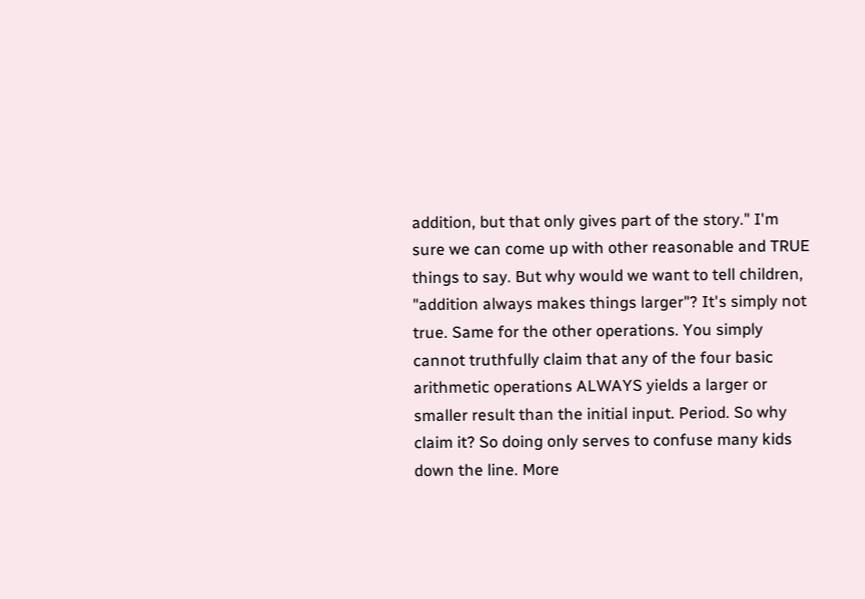addition, but that only gives part of the story." I'm sure we can come up with other reasonable and TRUE things to say. But why would we want to tell children, "addition always makes things larger"? It's simply not true. Same for the other operations. You simply cannot truthfully claim that any of the four basic arithmetic operations ALWAYS yields a larger or smaller result than the initial input. Period. So why claim it? So doing only serves to confuse many kids down the line. More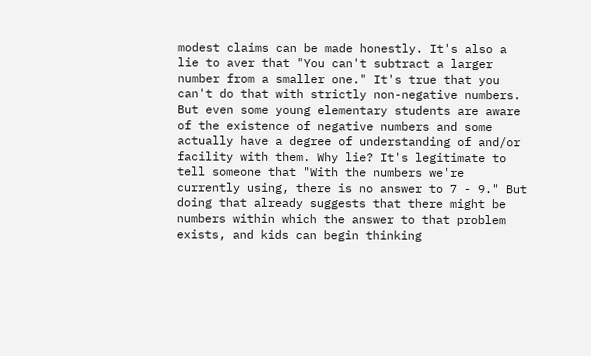modest claims can be made honestly. It's also a lie to aver that "You can't subtract a larger number from a smaller one." It's true that you can't do that with strictly non-negative numbers. But even some young elementary students are aware of the existence of negative numbers and some actually have a degree of understanding of and/or facility with them. Why lie? It's legitimate to tell someone that "With the numbers we're currently using, there is no answer to 7 - 9." But doing that already suggests that there might be numbers within which the answer to that problem exists, and kids can begin thinking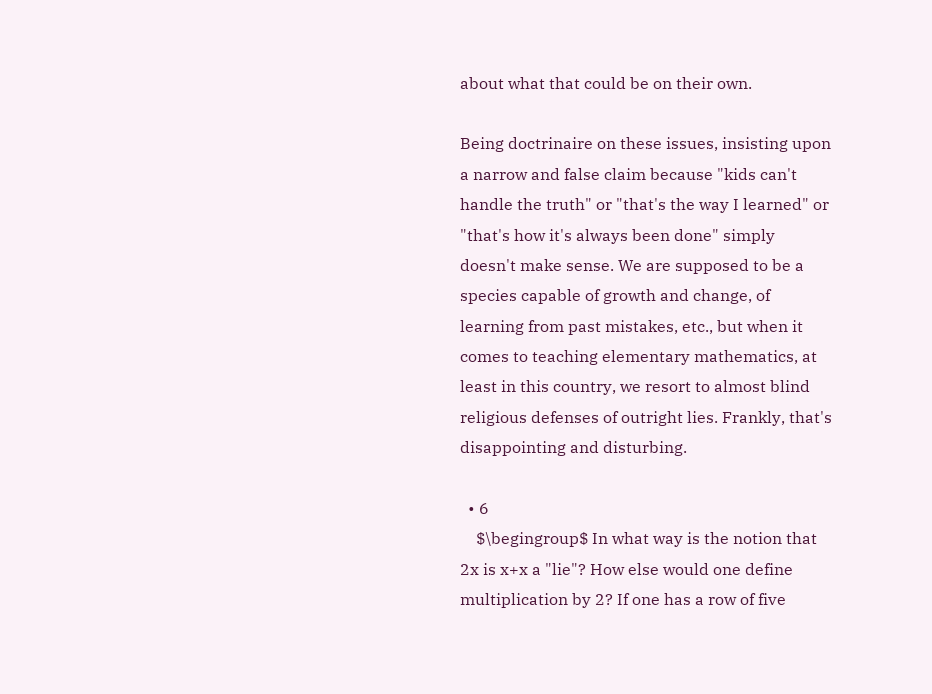about what that could be on their own.

Being doctrinaire on these issues, insisting upon a narrow and false claim because "kids can't handle the truth" or "that's the way I learned" or "that's how it's always been done" simply doesn't make sense. We are supposed to be a species capable of growth and change, of learning from past mistakes, etc., but when it comes to teaching elementary mathematics, at least in this country, we resort to almost blind religious defenses of outright lies. Frankly, that's disappointing and disturbing.

  • 6
    $\begingroup$ In what way is the notion that 2x is x+x a "lie"? How else would one define multiplication by 2? If one has a row of five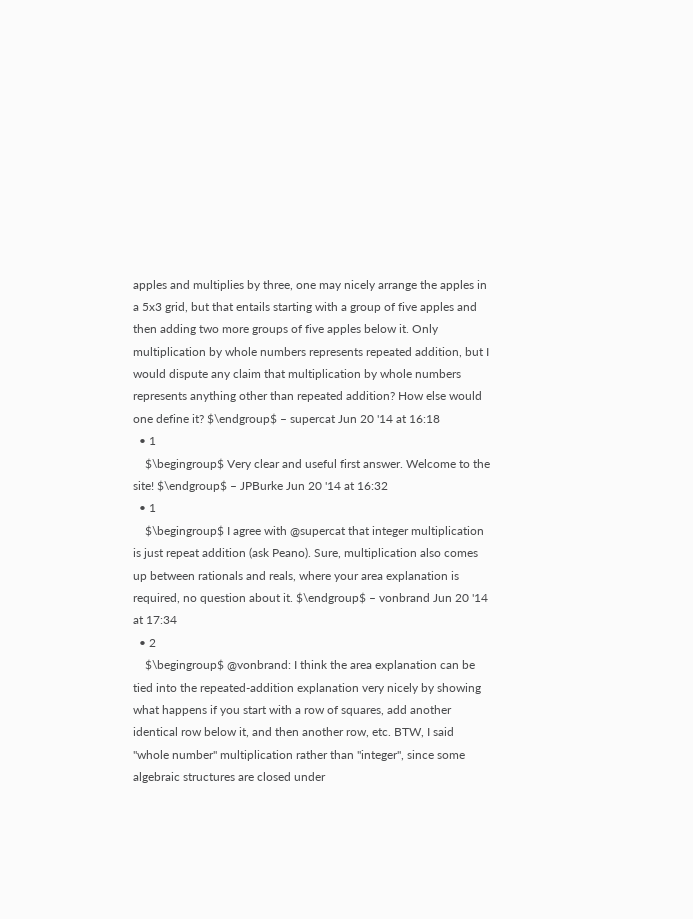apples and multiplies by three, one may nicely arrange the apples in a 5x3 grid, but that entails starting with a group of five apples and then adding two more groups of five apples below it. Only multiplication by whole numbers represents repeated addition, but I would dispute any claim that multiplication by whole numbers represents anything other than repeated addition? How else would one define it? $\endgroup$ – supercat Jun 20 '14 at 16:18
  • 1
    $\begingroup$ Very clear and useful first answer. Welcome to the site! $\endgroup$ – JPBurke Jun 20 '14 at 16:32
  • 1
    $\begingroup$ I agree with @supercat that integer multiplication is just repeat addition (ask Peano). Sure, multiplication also comes up between rationals and reals, where your area explanation is required, no question about it. $\endgroup$ – vonbrand Jun 20 '14 at 17:34
  • 2
    $\begingroup$ @vonbrand: I think the area explanation can be tied into the repeated-addition explanation very nicely by showing what happens if you start with a row of squares, add another identical row below it, and then another row, etc. BTW, I said "whole number" multiplication rather than "integer", since some algebraic structures are closed under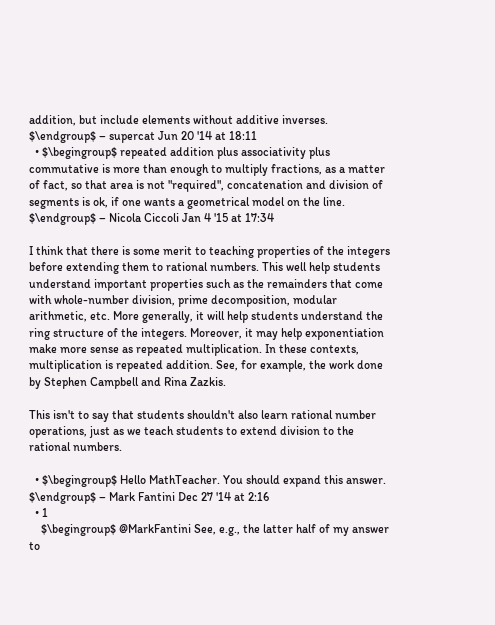addition, but include elements without additive inverses. $\endgroup$ – supercat Jun 20 '14 at 18:11
  • $\begingroup$ repeated addition plus associativity plus commutative is more than enough to multiply fractions, as a matter of fact, so that area is not "required", concatenation and division of segments is ok, if one wants a geometrical model on the line. $\endgroup$ – Nicola Ciccoli Jan 4 '15 at 17:34

I think that there is some merit to teaching properties of the integers before extending them to rational numbers. This well help students understand important properties such as the remainders that come with whole-number division, prime decomposition, modular arithmetic, etc. More generally, it will help students understand the ring structure of the integers. Moreover, it may help exponentiation make more sense as repeated multiplication. In these contexts, multiplication is repeated addition. See, for example, the work done by Stephen Campbell and Rina Zazkis.

This isn't to say that students shouldn't also learn rational number operations, just as we teach students to extend division to the rational numbers.

  • $\begingroup$ Hello MathTeacher. You should expand this answer. $\endgroup$ – Mark Fantini Dec 27 '14 at 2:16
  • 1
    $\begingroup$ @MarkFantini See, e.g., the latter half of my answer to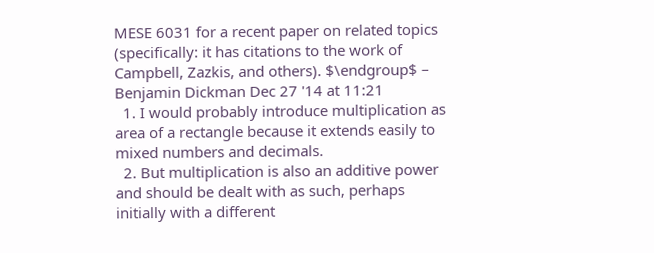MESE 6031 for a recent paper on related topics (specifically: it has citations to the work of Campbell, Zazkis, and others). $\endgroup$ – Benjamin Dickman Dec 27 '14 at 11:21
  1. I would probably introduce multiplication as area of a rectangle because it extends easily to mixed numbers and decimals.
  2. But multiplication is also an additive power and should be dealt with as such, perhaps initially with a different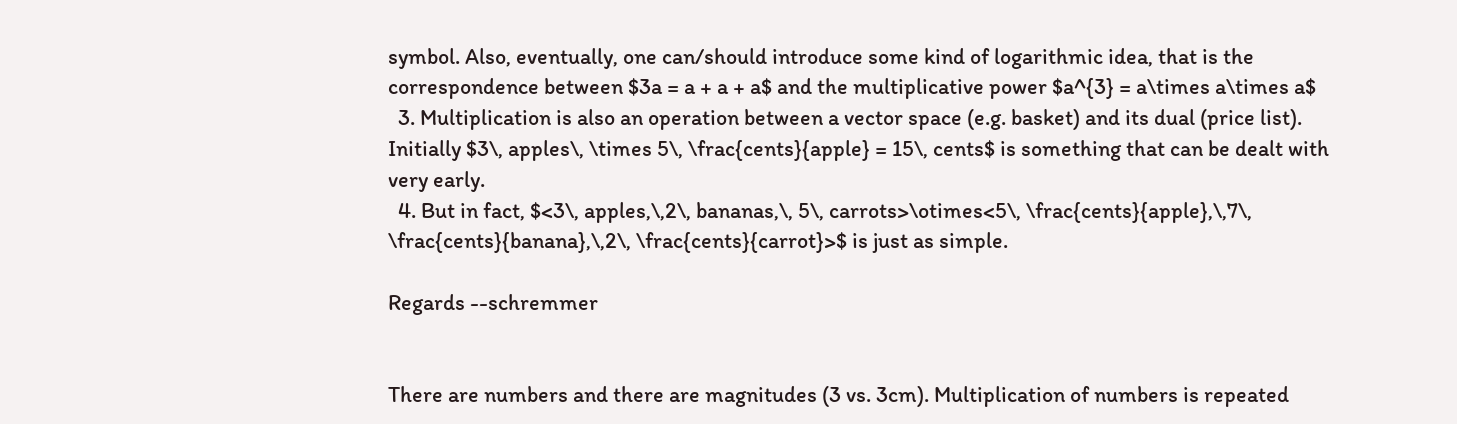symbol. Also, eventually, one can/should introduce some kind of logarithmic idea, that is the correspondence between $3a = a + a + a$ and the multiplicative power $a^{3} = a\times a\times a$
  3. Multiplication is also an operation between a vector space (e.g. basket) and its dual (price list). Initially $3\, apples\, \times 5\, \frac{cents}{apple} = 15\, cents$ is something that can be dealt with very early.
  4. But in fact, $<3\, apples,\,2\, bananas,\, 5\, carrots>\otimes<5\, \frac{cents}{apple},\,7\, \frac{cents}{banana},\,2\, \frac{cents}{carrot}>$ is just as simple.

Regards --schremmer


There are numbers and there are magnitudes (3 vs. 3cm). Multiplication of numbers is repeated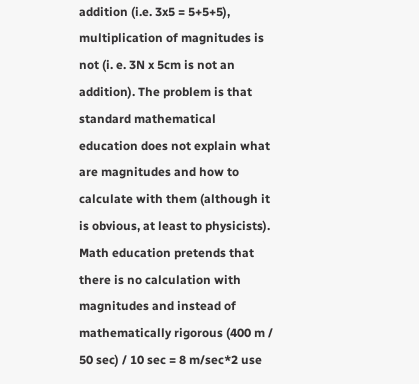addition (i.e. 3x5 = 5+5+5), multiplication of magnitudes is not (i. e. 3N x 5cm is not an addition). The problem is that standard mathematical education does not explain what are magnitudes and how to calculate with them (although it is obvious, at least to physicists). Math education pretends that there is no calculation with magnitudes and instead of mathematically rigorous (400 m / 50 sec) / 10 sec = 8 m/sec*2 use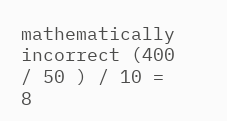mathematically incorrect (400 / 50 ) / 10 = 8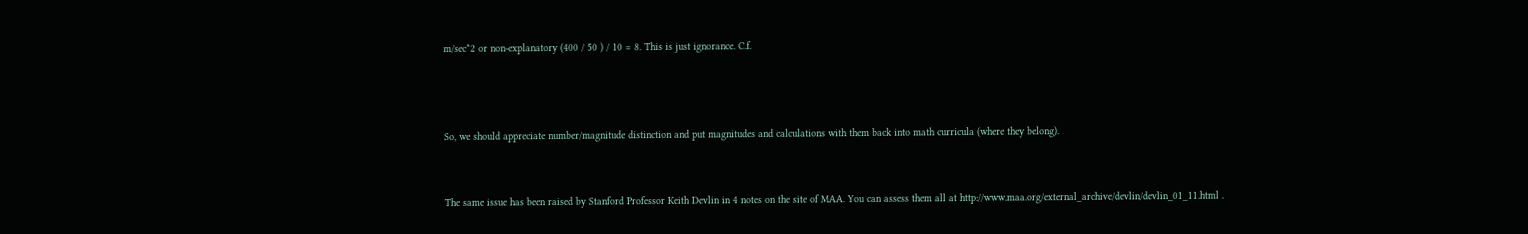m/sec*2 or non-explanatory (400 / 50 ) / 10 = 8. This is just ignorance. C.f.



So, we should appreciate number/magnitude distinction and put magnitudes and calculations with them back into math curricula (where they belong).


The same issue has been raised by Stanford Professor Keith Devlin in 4 notes on the site of MAA. You can assess them all at http://www.maa.org/external_archive/devlin/devlin_01_11.html .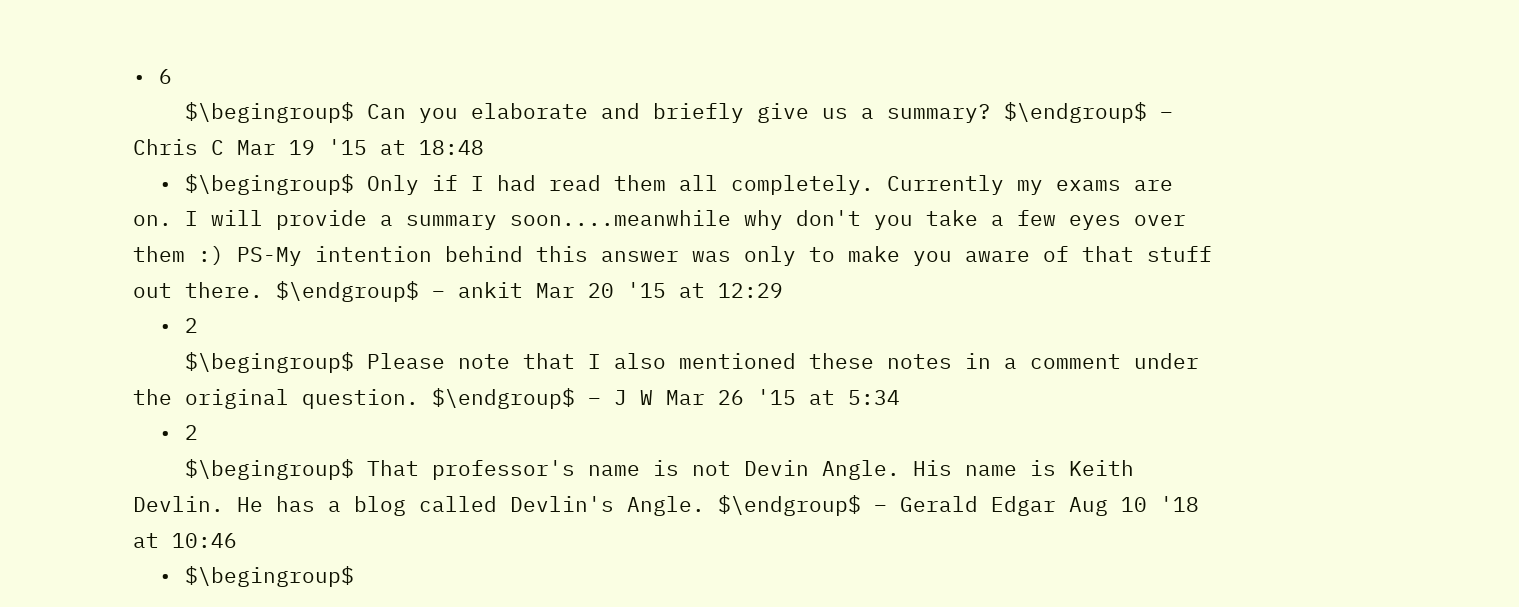• 6
    $\begingroup$ Can you elaborate and briefly give us a summary? $\endgroup$ – Chris C Mar 19 '15 at 18:48
  • $\begingroup$ Only if I had read them all completely. Currently my exams are on. I will provide a summary soon....meanwhile why don't you take a few eyes over them :) PS-My intention behind this answer was only to make you aware of that stuff out there. $\endgroup$ – ankit Mar 20 '15 at 12:29
  • 2
    $\begingroup$ Please note that I also mentioned these notes in a comment under the original question. $\endgroup$ – J W Mar 26 '15 at 5:34
  • 2
    $\begingroup$ That professor's name is not Devin Angle. His name is Keith Devlin. He has a blog called Devlin's Angle. $\endgroup$ – Gerald Edgar Aug 10 '18 at 10:46
  • $\begingroup$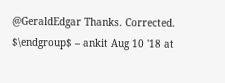@GeraldEdgar Thanks. Corrected. $\endgroup$ – ankit Aug 10 '18 at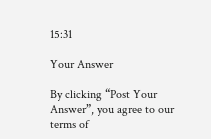15:31

Your Answer

By clicking “Post Your Answer”, you agree to our terms of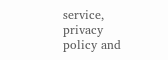service, privacy policy and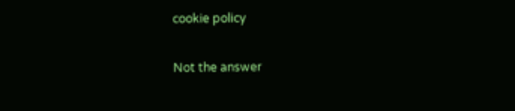cookie policy

Not the answer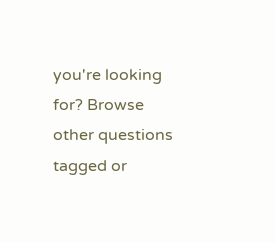you're looking for? Browse other questions tagged or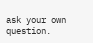ask your own question.